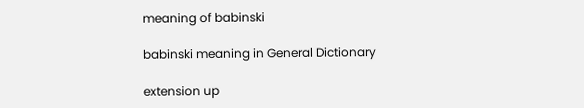meaning of babinski

babinski meaning in General Dictionary

extension up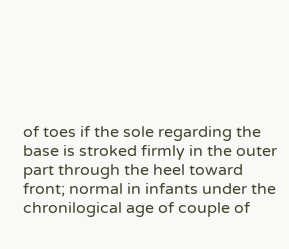of toes if the sole regarding the base is stroked firmly in the outer part through the heel toward front; normal in infants under the chronilogical age of couple of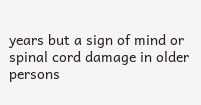years but a sign of mind or spinal cord damage in older persons